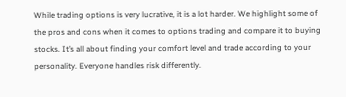While trading options is very lucrative, it is a lot harder. We highlight some of the pros and cons when it comes to options trading and compare it to buying stocks. It’s all about finding your comfort level and trade according to your personality. Everyone handles risk differently.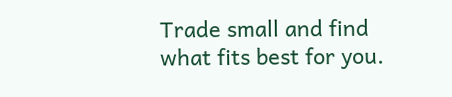Trade small and find what fits best for you.